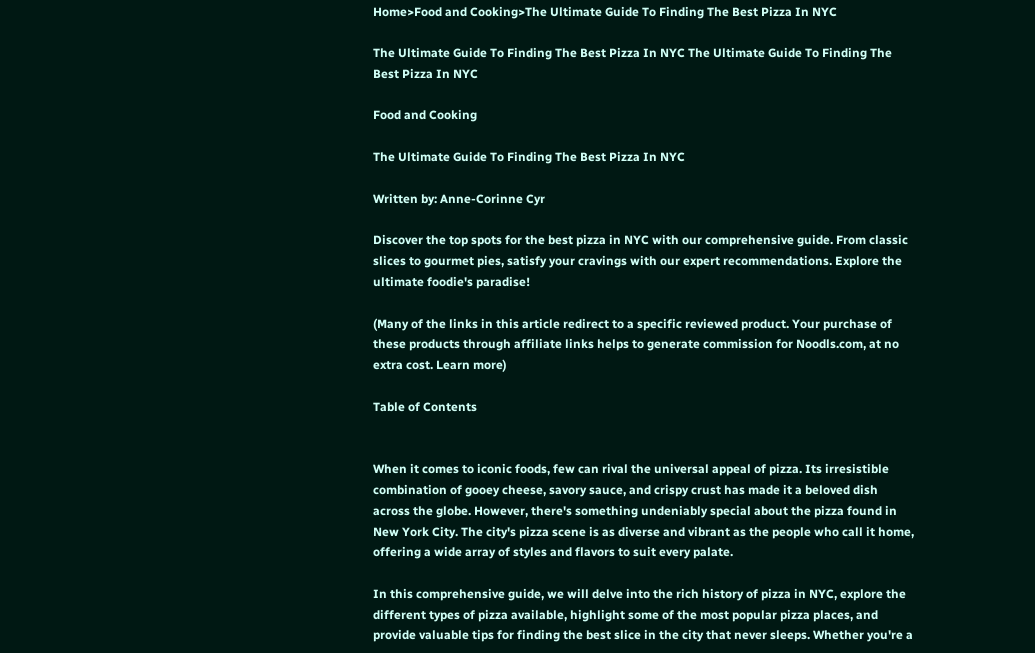Home>Food and Cooking>The Ultimate Guide To Finding The Best Pizza In NYC

The Ultimate Guide To Finding The Best Pizza In NYC The Ultimate Guide To Finding The Best Pizza In NYC

Food and Cooking

The Ultimate Guide To Finding The Best Pizza In NYC

Written by: Anne-Corinne Cyr

Discover the top spots for the best pizza in NYC with our comprehensive guide. From classic slices to gourmet pies, satisfy your cravings with our expert recommendations. Explore the ultimate foodie's paradise!

(Many of the links in this article redirect to a specific reviewed product. Your purchase of these products through affiliate links helps to generate commission for Noodls.com, at no extra cost. Learn more)

Table of Contents


When it comes to iconic foods, few can rival the universal appeal of pizza. Its irresistible combination of gooey cheese, savory sauce, and crispy crust has made it a beloved dish across the globe. However, there's something undeniably special about the pizza found in New York City. The city's pizza scene is as diverse and vibrant as the people who call it home, offering a wide array of styles and flavors to suit every palate.

In this comprehensive guide, we will delve into the rich history of pizza in NYC, explore the different types of pizza available, highlight some of the most popular pizza places, and provide valuable tips for finding the best slice in the city that never sleeps. Whether you're a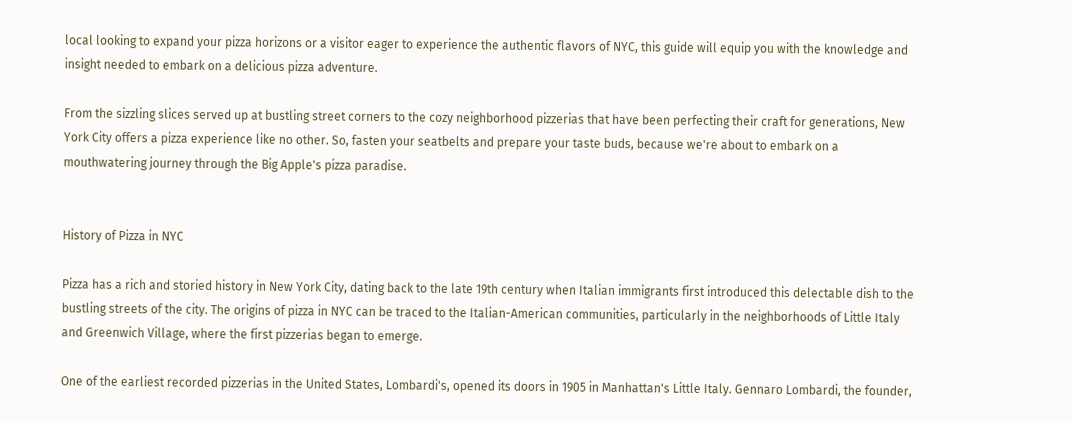local looking to expand your pizza horizons or a visitor eager to experience the authentic flavors of NYC, this guide will equip you with the knowledge and insight needed to embark on a delicious pizza adventure.

From the sizzling slices served up at bustling street corners to the cozy neighborhood pizzerias that have been perfecting their craft for generations, New York City offers a pizza experience like no other. So, fasten your seatbelts and prepare your taste buds, because we're about to embark on a mouthwatering journey through the Big Apple's pizza paradise.


History of Pizza in NYC

Pizza has a rich and storied history in New York City, dating back to the late 19th century when Italian immigrants first introduced this delectable dish to the bustling streets of the city. The origins of pizza in NYC can be traced to the Italian-American communities, particularly in the neighborhoods of Little Italy and Greenwich Village, where the first pizzerias began to emerge.

One of the earliest recorded pizzerias in the United States, Lombardi's, opened its doors in 1905 in Manhattan's Little Italy. Gennaro Lombardi, the founder,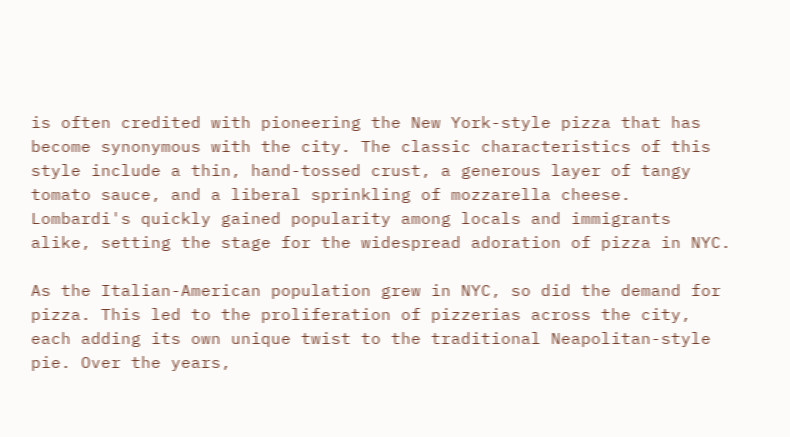is often credited with pioneering the New York-style pizza that has become synonymous with the city. The classic characteristics of this style include a thin, hand-tossed crust, a generous layer of tangy tomato sauce, and a liberal sprinkling of mozzarella cheese. Lombardi's quickly gained popularity among locals and immigrants alike, setting the stage for the widespread adoration of pizza in NYC.

As the Italian-American population grew in NYC, so did the demand for pizza. This led to the proliferation of pizzerias across the city, each adding its own unique twist to the traditional Neapolitan-style pie. Over the years,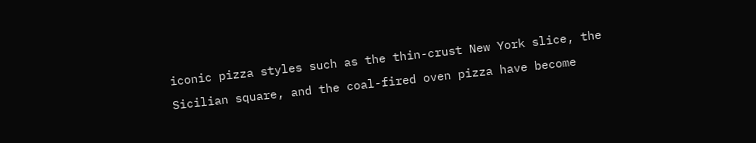iconic pizza styles such as the thin-crust New York slice, the Sicilian square, and the coal-fired oven pizza have become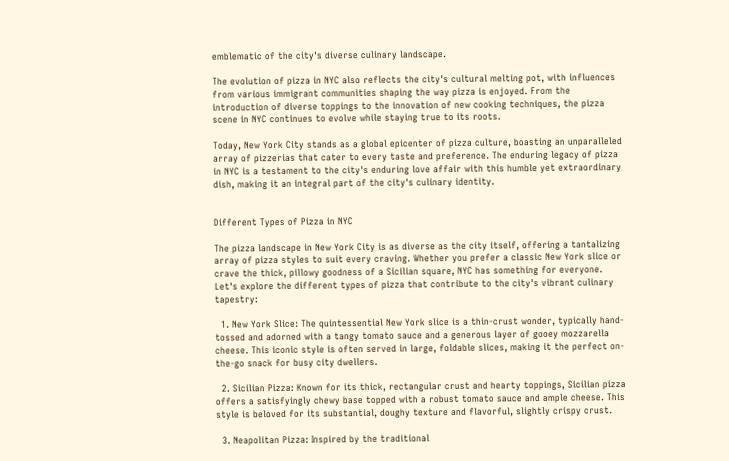emblematic of the city's diverse culinary landscape.

The evolution of pizza in NYC also reflects the city's cultural melting pot, with influences from various immigrant communities shaping the way pizza is enjoyed. From the introduction of diverse toppings to the innovation of new cooking techniques, the pizza scene in NYC continues to evolve while staying true to its roots.

Today, New York City stands as a global epicenter of pizza culture, boasting an unparalleled array of pizzerias that cater to every taste and preference. The enduring legacy of pizza in NYC is a testament to the city's enduring love affair with this humble yet extraordinary dish, making it an integral part of the city's culinary identity.


Different Types of Pizza in NYC

The pizza landscape in New York City is as diverse as the city itself, offering a tantalizing array of pizza styles to suit every craving. Whether you prefer a classic New York slice or crave the thick, pillowy goodness of a Sicilian square, NYC has something for everyone. Let's explore the different types of pizza that contribute to the city's vibrant culinary tapestry:

  1. New York Slice: The quintessential New York slice is a thin-crust wonder, typically hand-tossed and adorned with a tangy tomato sauce and a generous layer of gooey mozzarella cheese. This iconic style is often served in large, foldable slices, making it the perfect on-the-go snack for busy city dwellers.

  2. Sicilian Pizza: Known for its thick, rectangular crust and hearty toppings, Sicilian pizza offers a satisfyingly chewy base topped with a robust tomato sauce and ample cheese. This style is beloved for its substantial, doughy texture and flavorful, slightly crispy crust.

  3. Neapolitan Pizza: Inspired by the traditional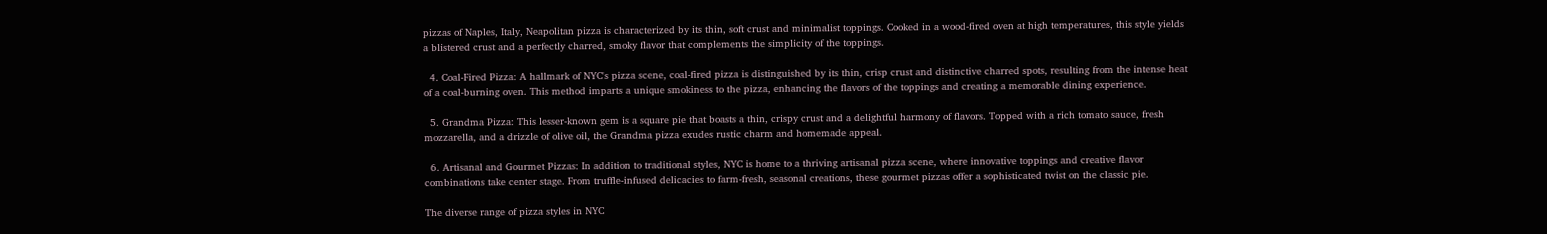pizzas of Naples, Italy, Neapolitan pizza is characterized by its thin, soft crust and minimalist toppings. Cooked in a wood-fired oven at high temperatures, this style yields a blistered crust and a perfectly charred, smoky flavor that complements the simplicity of the toppings.

  4. Coal-Fired Pizza: A hallmark of NYC's pizza scene, coal-fired pizza is distinguished by its thin, crisp crust and distinctive charred spots, resulting from the intense heat of a coal-burning oven. This method imparts a unique smokiness to the pizza, enhancing the flavors of the toppings and creating a memorable dining experience.

  5. Grandma Pizza: This lesser-known gem is a square pie that boasts a thin, crispy crust and a delightful harmony of flavors. Topped with a rich tomato sauce, fresh mozzarella, and a drizzle of olive oil, the Grandma pizza exudes rustic charm and homemade appeal.

  6. Artisanal and Gourmet Pizzas: In addition to traditional styles, NYC is home to a thriving artisanal pizza scene, where innovative toppings and creative flavor combinations take center stage. From truffle-infused delicacies to farm-fresh, seasonal creations, these gourmet pizzas offer a sophisticated twist on the classic pie.

The diverse range of pizza styles in NYC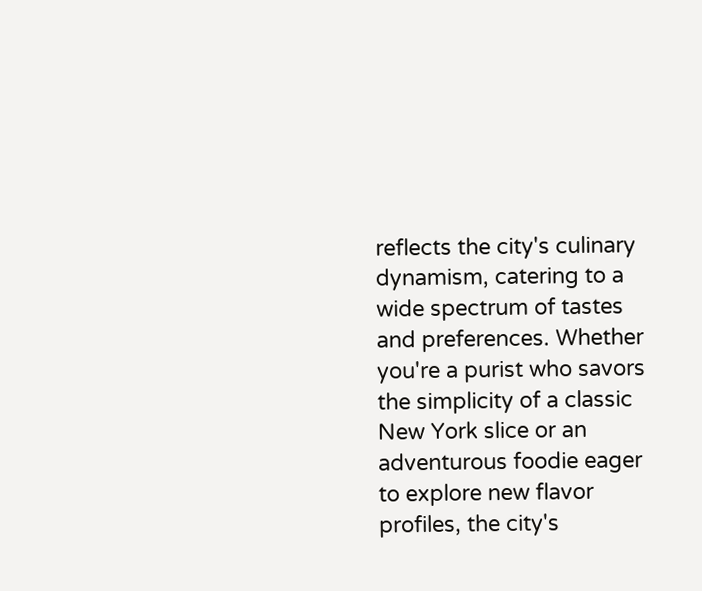reflects the city's culinary dynamism, catering to a wide spectrum of tastes and preferences. Whether you're a purist who savors the simplicity of a classic New York slice or an adventurous foodie eager to explore new flavor profiles, the city's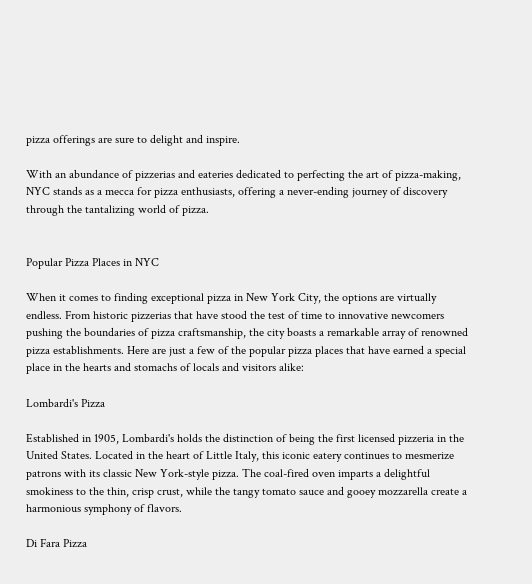pizza offerings are sure to delight and inspire.

With an abundance of pizzerias and eateries dedicated to perfecting the art of pizza-making, NYC stands as a mecca for pizza enthusiasts, offering a never-ending journey of discovery through the tantalizing world of pizza.


Popular Pizza Places in NYC

When it comes to finding exceptional pizza in New York City, the options are virtually endless. From historic pizzerias that have stood the test of time to innovative newcomers pushing the boundaries of pizza craftsmanship, the city boasts a remarkable array of renowned pizza establishments. Here are just a few of the popular pizza places that have earned a special place in the hearts and stomachs of locals and visitors alike:

Lombardi's Pizza

Established in 1905, Lombardi's holds the distinction of being the first licensed pizzeria in the United States. Located in the heart of Little Italy, this iconic eatery continues to mesmerize patrons with its classic New York-style pizza. The coal-fired oven imparts a delightful smokiness to the thin, crisp crust, while the tangy tomato sauce and gooey mozzarella create a harmonious symphony of flavors.

Di Fara Pizza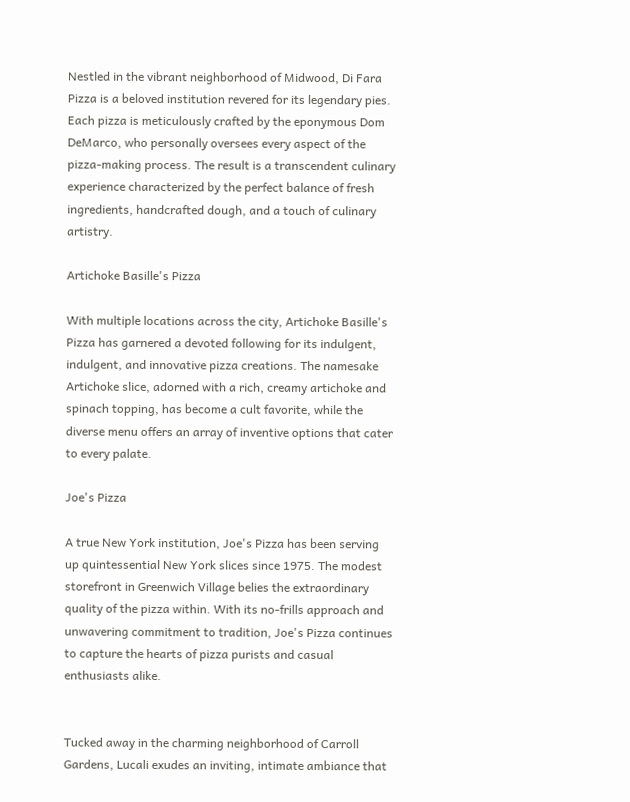Nestled in the vibrant neighborhood of Midwood, Di Fara Pizza is a beloved institution revered for its legendary pies. Each pizza is meticulously crafted by the eponymous Dom DeMarco, who personally oversees every aspect of the pizza-making process. The result is a transcendent culinary experience characterized by the perfect balance of fresh ingredients, handcrafted dough, and a touch of culinary artistry.

Artichoke Basille's Pizza

With multiple locations across the city, Artichoke Basille's Pizza has garnered a devoted following for its indulgent, indulgent, and innovative pizza creations. The namesake Artichoke slice, adorned with a rich, creamy artichoke and spinach topping, has become a cult favorite, while the diverse menu offers an array of inventive options that cater to every palate.

Joe's Pizza

A true New York institution, Joe's Pizza has been serving up quintessential New York slices since 1975. The modest storefront in Greenwich Village belies the extraordinary quality of the pizza within. With its no-frills approach and unwavering commitment to tradition, Joe's Pizza continues to capture the hearts of pizza purists and casual enthusiasts alike.


Tucked away in the charming neighborhood of Carroll Gardens, Lucali exudes an inviting, intimate ambiance that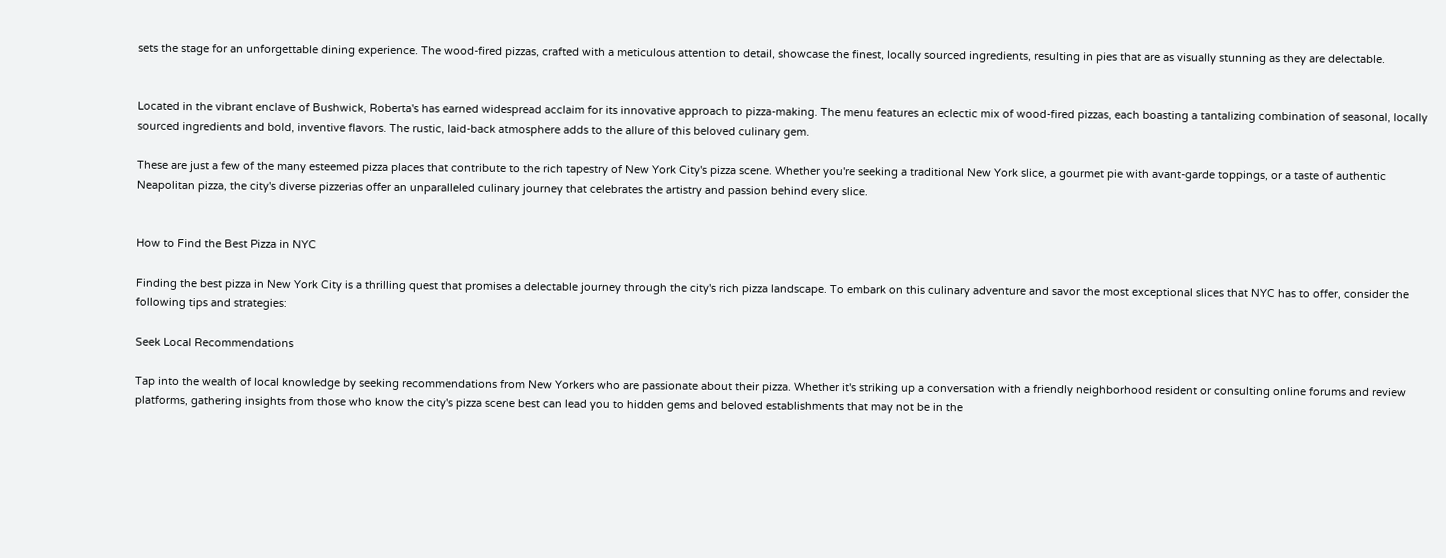sets the stage for an unforgettable dining experience. The wood-fired pizzas, crafted with a meticulous attention to detail, showcase the finest, locally sourced ingredients, resulting in pies that are as visually stunning as they are delectable.


Located in the vibrant enclave of Bushwick, Roberta's has earned widespread acclaim for its innovative approach to pizza-making. The menu features an eclectic mix of wood-fired pizzas, each boasting a tantalizing combination of seasonal, locally sourced ingredients and bold, inventive flavors. The rustic, laid-back atmosphere adds to the allure of this beloved culinary gem.

These are just a few of the many esteemed pizza places that contribute to the rich tapestry of New York City's pizza scene. Whether you're seeking a traditional New York slice, a gourmet pie with avant-garde toppings, or a taste of authentic Neapolitan pizza, the city's diverse pizzerias offer an unparalleled culinary journey that celebrates the artistry and passion behind every slice.


How to Find the Best Pizza in NYC

Finding the best pizza in New York City is a thrilling quest that promises a delectable journey through the city's rich pizza landscape. To embark on this culinary adventure and savor the most exceptional slices that NYC has to offer, consider the following tips and strategies:

Seek Local Recommendations

Tap into the wealth of local knowledge by seeking recommendations from New Yorkers who are passionate about their pizza. Whether it's striking up a conversation with a friendly neighborhood resident or consulting online forums and review platforms, gathering insights from those who know the city's pizza scene best can lead you to hidden gems and beloved establishments that may not be in the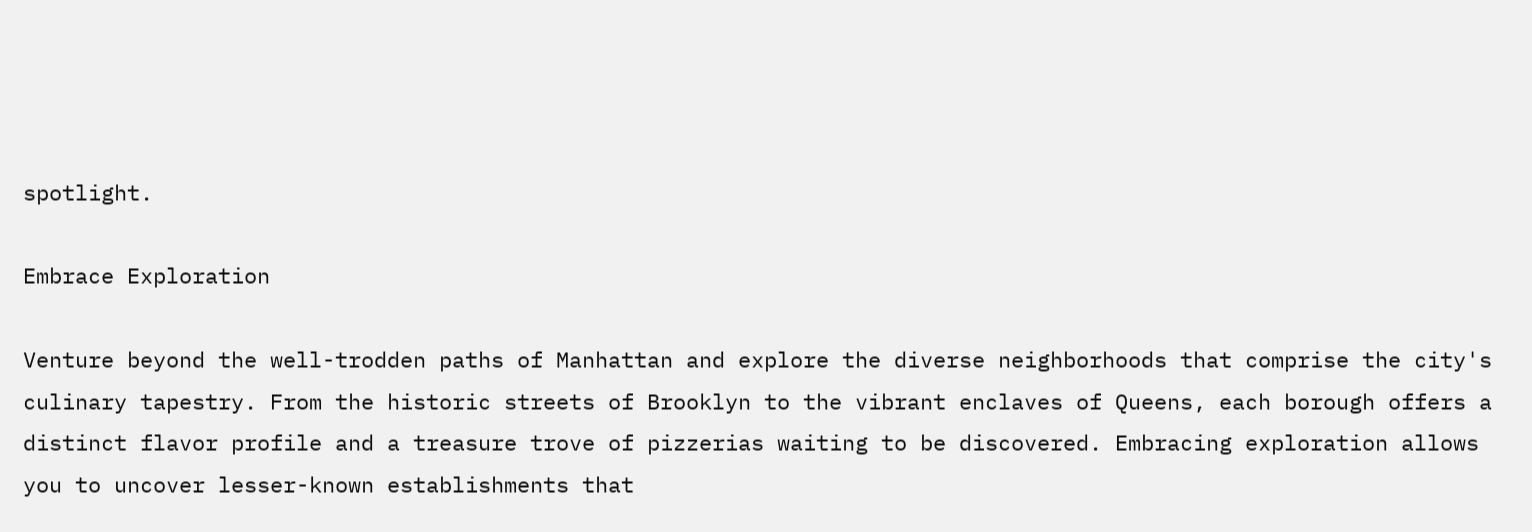spotlight.

Embrace Exploration

Venture beyond the well-trodden paths of Manhattan and explore the diverse neighborhoods that comprise the city's culinary tapestry. From the historic streets of Brooklyn to the vibrant enclaves of Queens, each borough offers a distinct flavor profile and a treasure trove of pizzerias waiting to be discovered. Embracing exploration allows you to uncover lesser-known establishments that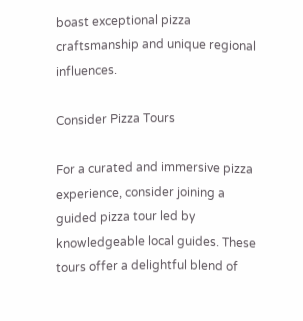boast exceptional pizza craftsmanship and unique regional influences.

Consider Pizza Tours

For a curated and immersive pizza experience, consider joining a guided pizza tour led by knowledgeable local guides. These tours offer a delightful blend of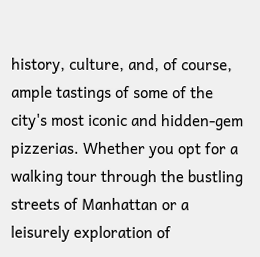history, culture, and, of course, ample tastings of some of the city's most iconic and hidden-gem pizzerias. Whether you opt for a walking tour through the bustling streets of Manhattan or a leisurely exploration of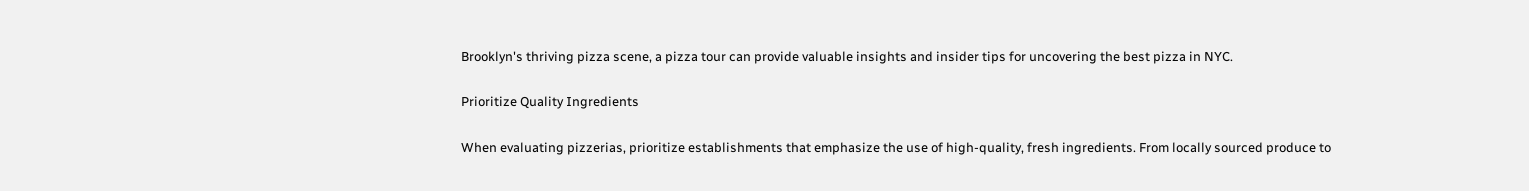Brooklyn's thriving pizza scene, a pizza tour can provide valuable insights and insider tips for uncovering the best pizza in NYC.

Prioritize Quality Ingredients

When evaluating pizzerias, prioritize establishments that emphasize the use of high-quality, fresh ingredients. From locally sourced produce to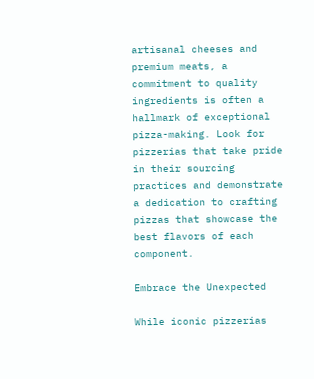artisanal cheeses and premium meats, a commitment to quality ingredients is often a hallmark of exceptional pizza-making. Look for pizzerias that take pride in their sourcing practices and demonstrate a dedication to crafting pizzas that showcase the best flavors of each component.

Embrace the Unexpected

While iconic pizzerias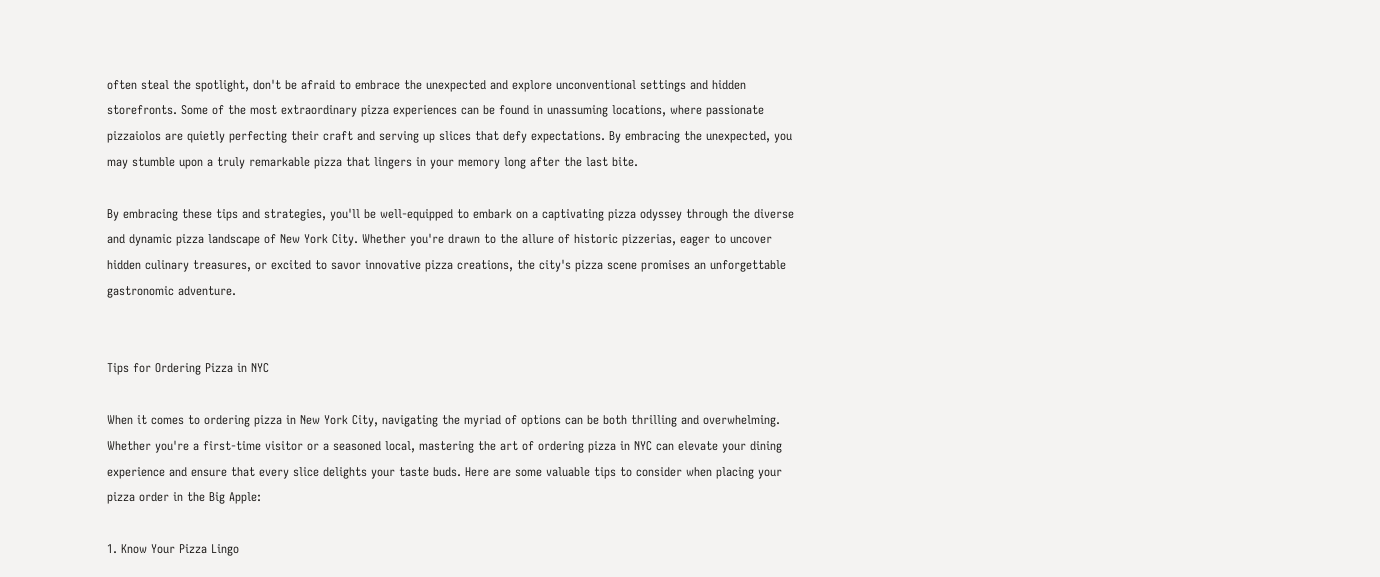often steal the spotlight, don't be afraid to embrace the unexpected and explore unconventional settings and hidden storefronts. Some of the most extraordinary pizza experiences can be found in unassuming locations, where passionate pizzaiolos are quietly perfecting their craft and serving up slices that defy expectations. By embracing the unexpected, you may stumble upon a truly remarkable pizza that lingers in your memory long after the last bite.

By embracing these tips and strategies, you'll be well-equipped to embark on a captivating pizza odyssey through the diverse and dynamic pizza landscape of New York City. Whether you're drawn to the allure of historic pizzerias, eager to uncover hidden culinary treasures, or excited to savor innovative pizza creations, the city's pizza scene promises an unforgettable gastronomic adventure.


Tips for Ordering Pizza in NYC

When it comes to ordering pizza in New York City, navigating the myriad of options can be both thrilling and overwhelming. Whether you're a first-time visitor or a seasoned local, mastering the art of ordering pizza in NYC can elevate your dining experience and ensure that every slice delights your taste buds. Here are some valuable tips to consider when placing your pizza order in the Big Apple:

1. Know Your Pizza Lingo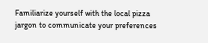Familiarize yourself with the local pizza jargon to communicate your preferences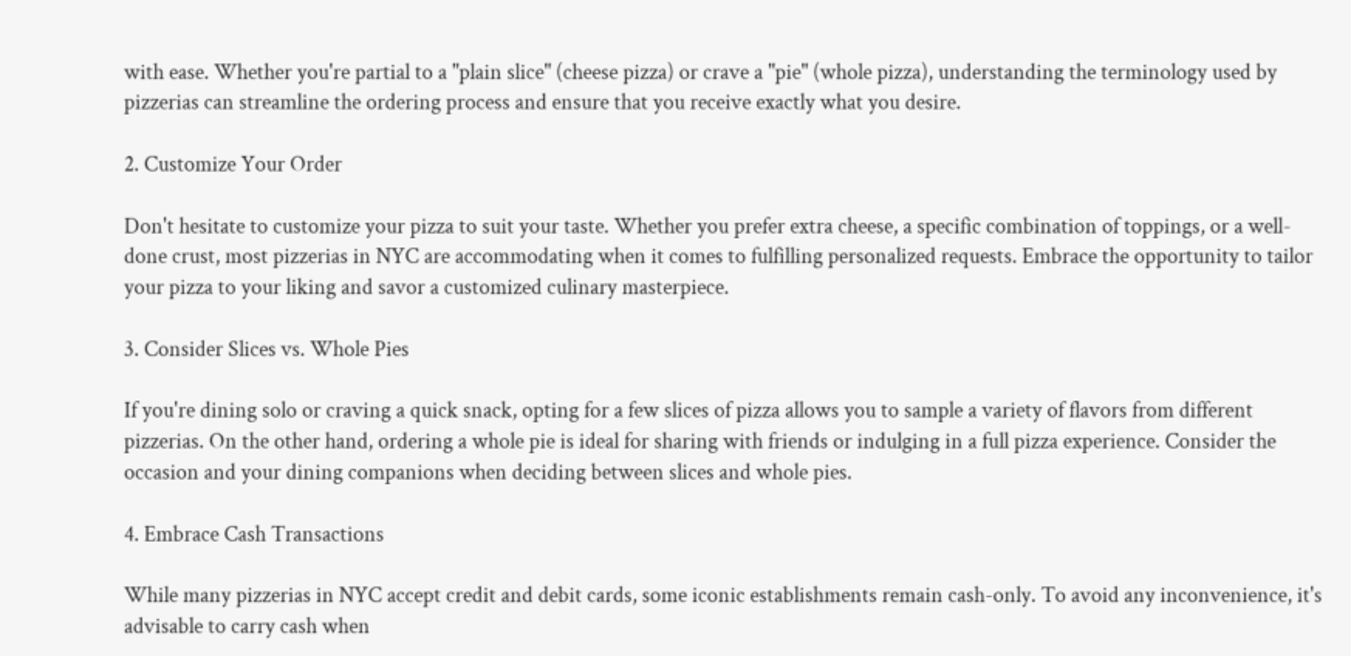with ease. Whether you're partial to a "plain slice" (cheese pizza) or crave a "pie" (whole pizza), understanding the terminology used by pizzerias can streamline the ordering process and ensure that you receive exactly what you desire.

2. Customize Your Order

Don't hesitate to customize your pizza to suit your taste. Whether you prefer extra cheese, a specific combination of toppings, or a well-done crust, most pizzerias in NYC are accommodating when it comes to fulfilling personalized requests. Embrace the opportunity to tailor your pizza to your liking and savor a customized culinary masterpiece.

3. Consider Slices vs. Whole Pies

If you're dining solo or craving a quick snack, opting for a few slices of pizza allows you to sample a variety of flavors from different pizzerias. On the other hand, ordering a whole pie is ideal for sharing with friends or indulging in a full pizza experience. Consider the occasion and your dining companions when deciding between slices and whole pies.

4. Embrace Cash Transactions

While many pizzerias in NYC accept credit and debit cards, some iconic establishments remain cash-only. To avoid any inconvenience, it's advisable to carry cash when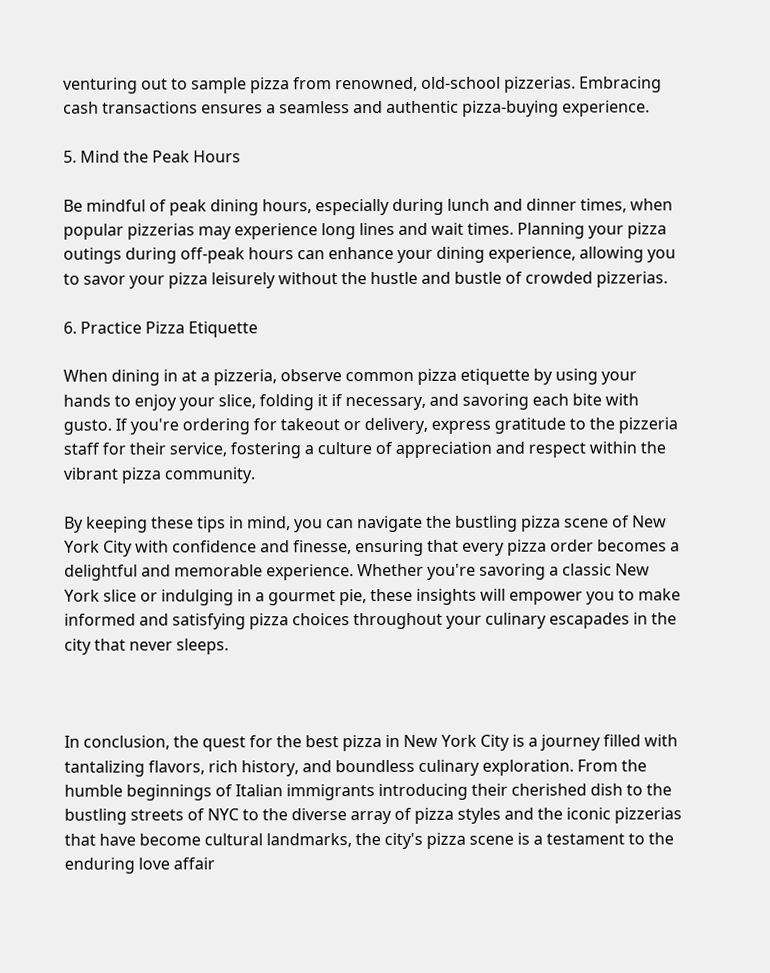venturing out to sample pizza from renowned, old-school pizzerias. Embracing cash transactions ensures a seamless and authentic pizza-buying experience.

5. Mind the Peak Hours

Be mindful of peak dining hours, especially during lunch and dinner times, when popular pizzerias may experience long lines and wait times. Planning your pizza outings during off-peak hours can enhance your dining experience, allowing you to savor your pizza leisurely without the hustle and bustle of crowded pizzerias.

6. Practice Pizza Etiquette

When dining in at a pizzeria, observe common pizza etiquette by using your hands to enjoy your slice, folding it if necessary, and savoring each bite with gusto. If you're ordering for takeout or delivery, express gratitude to the pizzeria staff for their service, fostering a culture of appreciation and respect within the vibrant pizza community.

By keeping these tips in mind, you can navigate the bustling pizza scene of New York City with confidence and finesse, ensuring that every pizza order becomes a delightful and memorable experience. Whether you're savoring a classic New York slice or indulging in a gourmet pie, these insights will empower you to make informed and satisfying pizza choices throughout your culinary escapades in the city that never sleeps.



In conclusion, the quest for the best pizza in New York City is a journey filled with tantalizing flavors, rich history, and boundless culinary exploration. From the humble beginnings of Italian immigrants introducing their cherished dish to the bustling streets of NYC to the diverse array of pizza styles and the iconic pizzerias that have become cultural landmarks, the city's pizza scene is a testament to the enduring love affair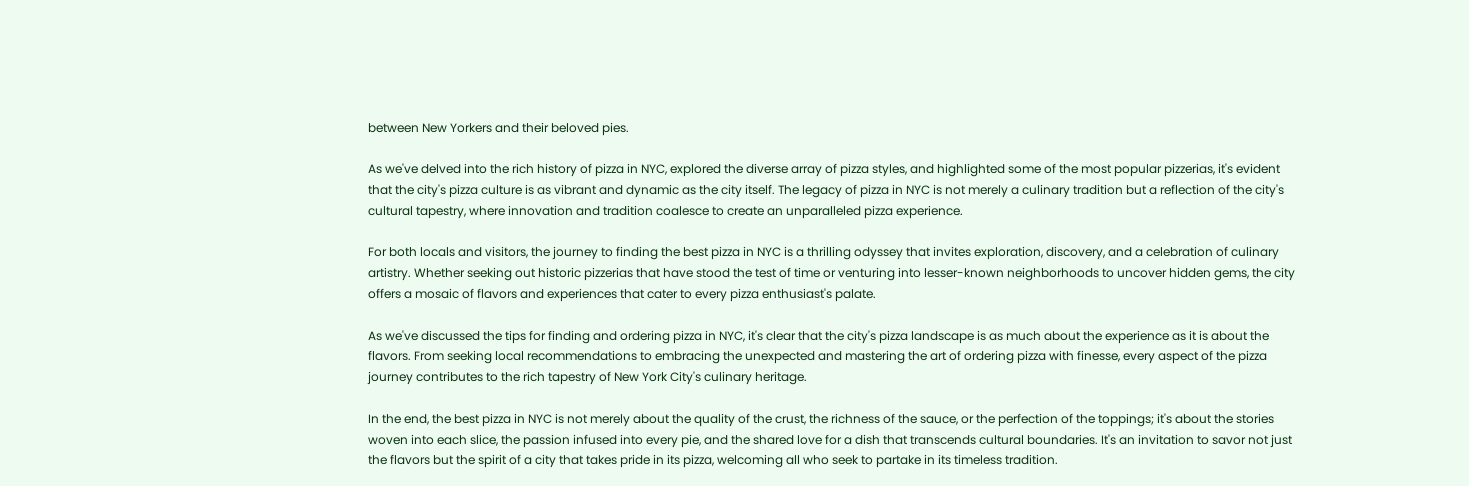between New Yorkers and their beloved pies.

As we've delved into the rich history of pizza in NYC, explored the diverse array of pizza styles, and highlighted some of the most popular pizzerias, it's evident that the city's pizza culture is as vibrant and dynamic as the city itself. The legacy of pizza in NYC is not merely a culinary tradition but a reflection of the city's cultural tapestry, where innovation and tradition coalesce to create an unparalleled pizza experience.

For both locals and visitors, the journey to finding the best pizza in NYC is a thrilling odyssey that invites exploration, discovery, and a celebration of culinary artistry. Whether seeking out historic pizzerias that have stood the test of time or venturing into lesser-known neighborhoods to uncover hidden gems, the city offers a mosaic of flavors and experiences that cater to every pizza enthusiast's palate.

As we've discussed the tips for finding and ordering pizza in NYC, it's clear that the city's pizza landscape is as much about the experience as it is about the flavors. From seeking local recommendations to embracing the unexpected and mastering the art of ordering pizza with finesse, every aspect of the pizza journey contributes to the rich tapestry of New York City's culinary heritage.

In the end, the best pizza in NYC is not merely about the quality of the crust, the richness of the sauce, or the perfection of the toppings; it's about the stories woven into each slice, the passion infused into every pie, and the shared love for a dish that transcends cultural boundaries. It's an invitation to savor not just the flavors but the spirit of a city that takes pride in its pizza, welcoming all who seek to partake in its timeless tradition.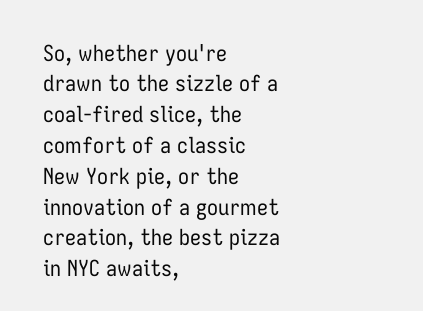So, whether you're drawn to the sizzle of a coal-fired slice, the comfort of a classic New York pie, or the innovation of a gourmet creation, the best pizza in NYC awaits,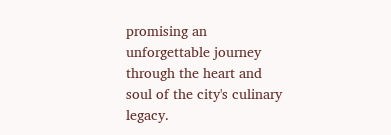promising an unforgettable journey through the heart and soul of the city's culinary legacy.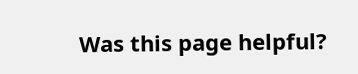Was this page helpful?